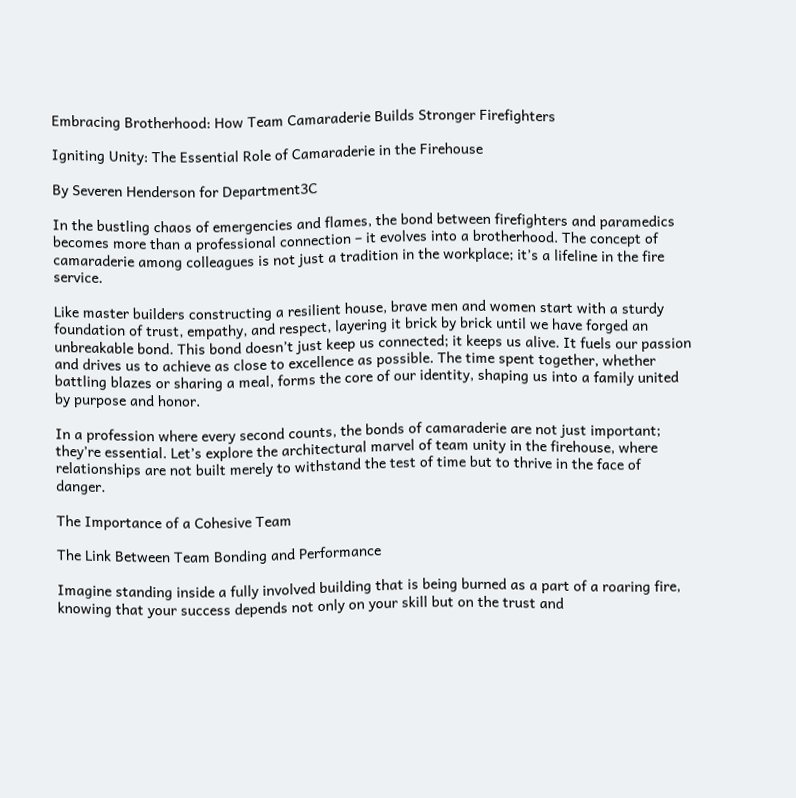Embracing Brotherhood: How Team Camaraderie Builds Stronger Firefighters

Igniting Unity: The Essential Role of Camaraderie in the Firehouse

By Severen Henderson for Department3C

In the bustling chaos of emergencies and flames, the bond between firefighters and paramedics becomes more than a professional connection – it evolves into a brotherhood. The concept of camaraderie among colleagues is not just a tradition in the workplace; it’s a lifeline in the fire service.

Like master builders constructing a resilient house, brave men and women start with a sturdy foundation of trust, empathy, and respect, layering it brick by brick until we have forged an unbreakable bond. This bond doesn’t just keep us connected; it keeps us alive. It fuels our passion and drives us to achieve as close to excellence as possible. The time spent together, whether battling blazes or sharing a meal, forms the core of our identity, shaping us into a family united by purpose and honor.

In a profession where every second counts, the bonds of camaraderie are not just important; they’re essential. Let’s explore the architectural marvel of team unity in the firehouse, where relationships are not built merely to withstand the test of time but to thrive in the face of danger.

The Importance of a Cohesive Team

The Link Between Team Bonding and Performance

Imagine standing inside a fully involved building that is being burned as a part of a roaring fire, knowing that your success depends not only on your skill but on the trust and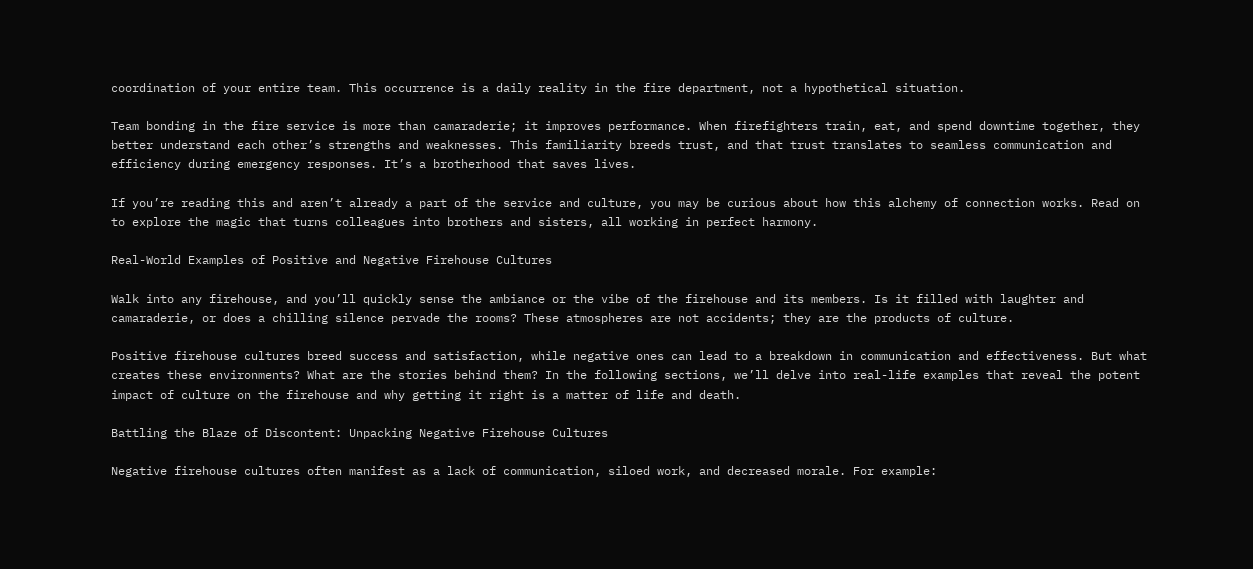coordination of your entire team. This occurrence is a daily reality in the fire department, not a hypothetical situation.

Team bonding in the fire service is more than camaraderie; it improves performance. When firefighters train, eat, and spend downtime together, they better understand each other’s strengths and weaknesses. This familiarity breeds trust, and that trust translates to seamless communication and efficiency during emergency responses. It’s a brotherhood that saves lives.

If you’re reading this and aren’t already a part of the service and culture, you may be curious about how this alchemy of connection works. Read on to explore the magic that turns colleagues into brothers and sisters, all working in perfect harmony.

Real-World Examples of Positive and Negative Firehouse Cultures

Walk into any firehouse, and you’ll quickly sense the ambiance or the vibe of the firehouse and its members. Is it filled with laughter and camaraderie, or does a chilling silence pervade the rooms? These atmospheres are not accidents; they are the products of culture.

Positive firehouse cultures breed success and satisfaction, while negative ones can lead to a breakdown in communication and effectiveness. But what creates these environments? What are the stories behind them? In the following sections, we’ll delve into real-life examples that reveal the potent impact of culture on the firehouse and why getting it right is a matter of life and death.

Battling the Blaze of Discontent: Unpacking Negative Firehouse Cultures

Negative firehouse cultures often manifest as a lack of communication, siloed work, and decreased morale. For example: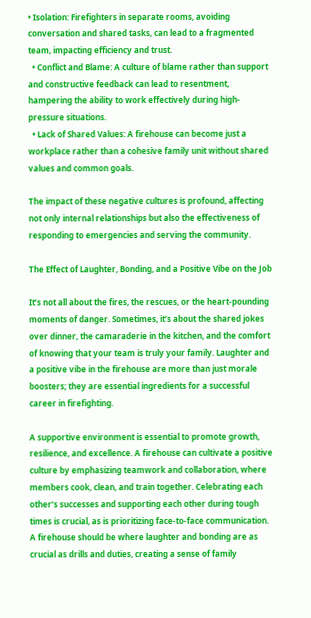• Isolation: Firefighters in separate rooms, avoiding conversation and shared tasks, can lead to a fragmented team, impacting efficiency and trust.
  • Conflict and Blame: A culture of blame rather than support and constructive feedback can lead to resentment, hampering the ability to work effectively during high-pressure situations.
  • Lack of Shared Values: A firehouse can become just a workplace rather than a cohesive family unit without shared values and common goals.

The impact of these negative cultures is profound, affecting not only internal relationships but also the effectiveness of responding to emergencies and serving the community.

The Effect of Laughter, Bonding, and a Positive Vibe on the Job

It’s not all about the fires, the rescues, or the heart-pounding moments of danger. Sometimes, it’s about the shared jokes over dinner, the camaraderie in the kitchen, and the comfort of knowing that your team is truly your family. Laughter and a positive vibe in the firehouse are more than just morale boosters; they are essential ingredients for a successful career in firefighting.

A supportive environment is essential to promote growth, resilience, and excellence. A firehouse can cultivate a positive culture by emphasizing teamwork and collaboration, where members cook, clean, and train together. Celebrating each other’s successes and supporting each other during tough times is crucial, as is prioritizing face-to-face communication. A firehouse should be where laughter and bonding are as crucial as drills and duties, creating a sense of family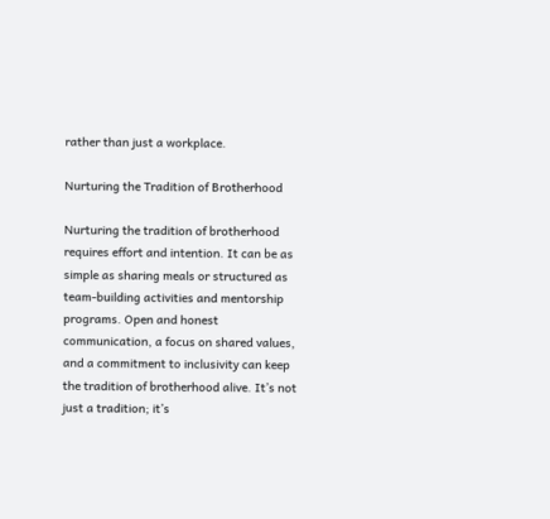rather than just a workplace.

Nurturing the Tradition of Brotherhood

Nurturing the tradition of brotherhood requires effort and intention. It can be as simple as sharing meals or structured as team-building activities and mentorship programs. Open and honest communication, a focus on shared values, and a commitment to inclusivity can keep the tradition of brotherhood alive. It’s not just a tradition; it’s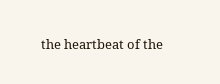the heartbeat of the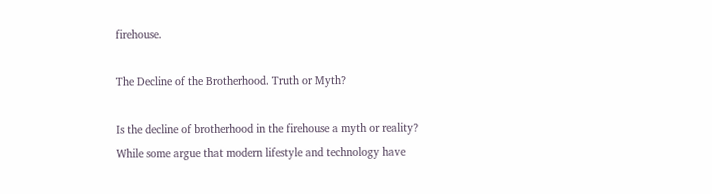firehouse.

The Decline of the Brotherhood. Truth or Myth?

Is the decline of brotherhood in the firehouse a myth or reality? While some argue that modern lifestyle and technology have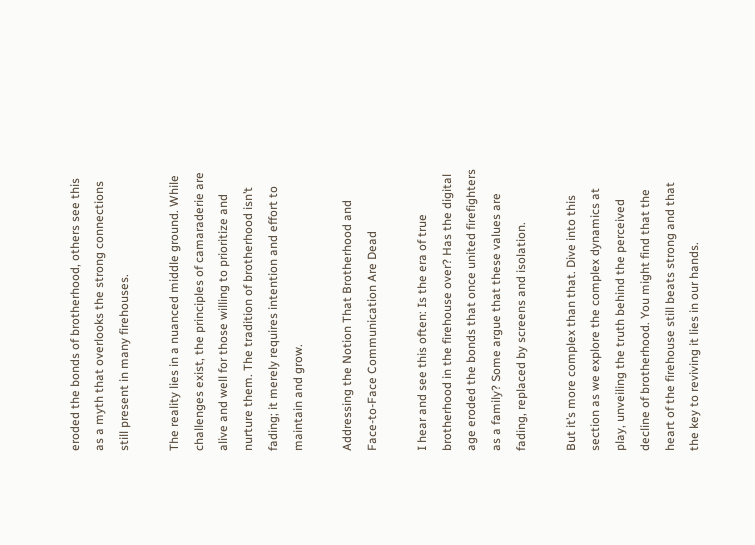eroded the bonds of brotherhood, others see this as a myth that overlooks the strong connections still present in many firehouses.

The reality lies in a nuanced middle ground. While challenges exist, the principles of camaraderie are alive and well for those willing to prioritize and nurture them. The tradition of brotherhood isn’t fading; it merely requires intention and effort to maintain and grow.

Addressing the Notion That Brotherhood and Face-to-Face Communication Are Dead

I hear and see this often: Is the era of true brotherhood in the firehouse over? Has the digital age eroded the bonds that once united firefighters as a family? Some argue that these values are fading, replaced by screens and isolation.

But it’s more complex than that. Dive into this section as we explore the complex dynamics at play, unveiling the truth behind the perceived decline of brotherhood. You might find that the heart of the firehouse still beats strong and that the key to reviving it lies in our hands.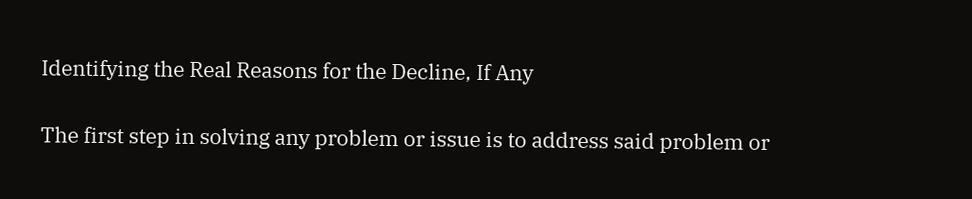Identifying the Real Reasons for the Decline, If Any

The first step in solving any problem or issue is to address said problem or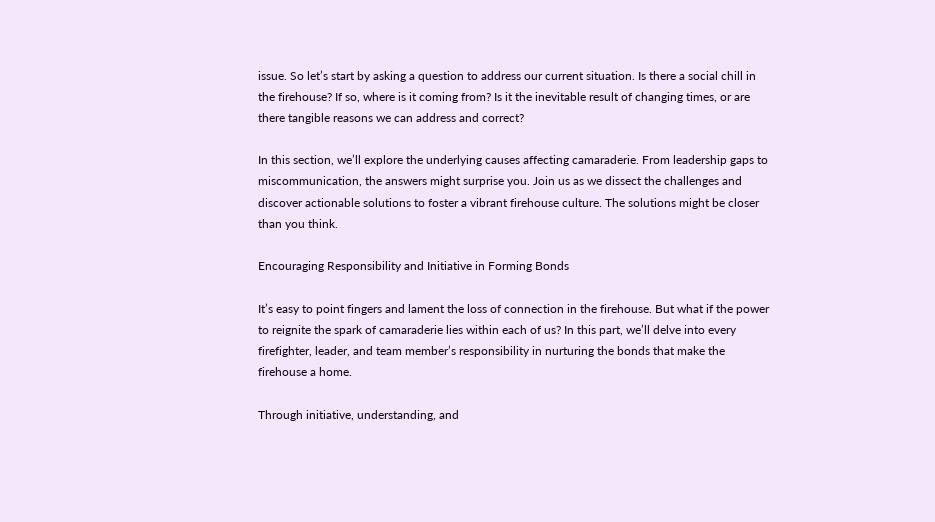issue. So let’s start by asking a question to address our current situation. Is there a social chill in the firehouse? If so, where is it coming from? Is it the inevitable result of changing times, or are there tangible reasons we can address and correct?

In this section, we’ll explore the underlying causes affecting camaraderie. From leadership gaps to miscommunication, the answers might surprise you. Join us as we dissect the challenges and discover actionable solutions to foster a vibrant firehouse culture. The solutions might be closer than you think.

Encouraging Responsibility and Initiative in Forming Bonds

It’s easy to point fingers and lament the loss of connection in the firehouse. But what if the power to reignite the spark of camaraderie lies within each of us? In this part, we’ll delve into every firefighter, leader, and team member’s responsibility in nurturing the bonds that make the firehouse a home.

Through initiative, understanding, and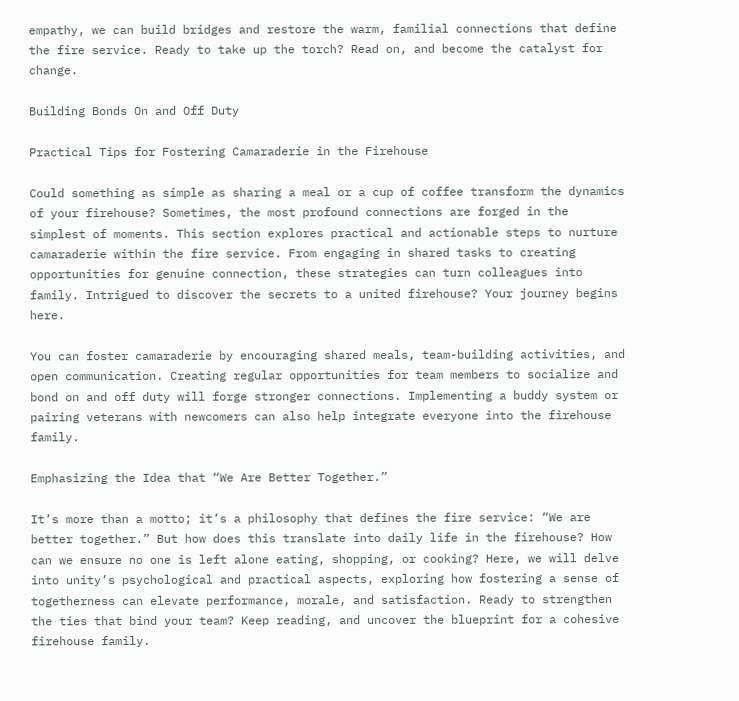empathy, we can build bridges and restore the warm, familial connections that define the fire service. Ready to take up the torch? Read on, and become the catalyst for change.

Building Bonds On and Off Duty

Practical Tips for Fostering Camaraderie in the Firehouse

Could something as simple as sharing a meal or a cup of coffee transform the dynamics of your firehouse? Sometimes, the most profound connections are forged in the simplest of moments. This section explores practical and actionable steps to nurture camaraderie within the fire service. From engaging in shared tasks to creating opportunities for genuine connection, these strategies can turn colleagues into family. Intrigued to discover the secrets to a united firehouse? Your journey begins here.

You can foster camaraderie by encouraging shared meals, team-building activities, and open communication. Creating regular opportunities for team members to socialize and bond on and off duty will forge stronger connections. Implementing a buddy system or pairing veterans with newcomers can also help integrate everyone into the firehouse family.

Emphasizing the Idea that “We Are Better Together.”

It’s more than a motto; it’s a philosophy that defines the fire service: “We are better together.” But how does this translate into daily life in the firehouse? How can we ensure no one is left alone eating, shopping, or cooking? Here, we will delve into unity’s psychological and practical aspects, exploring how fostering a sense of togetherness can elevate performance, morale, and satisfaction. Ready to strengthen the ties that bind your team? Keep reading, and uncover the blueprint for a cohesive firehouse family.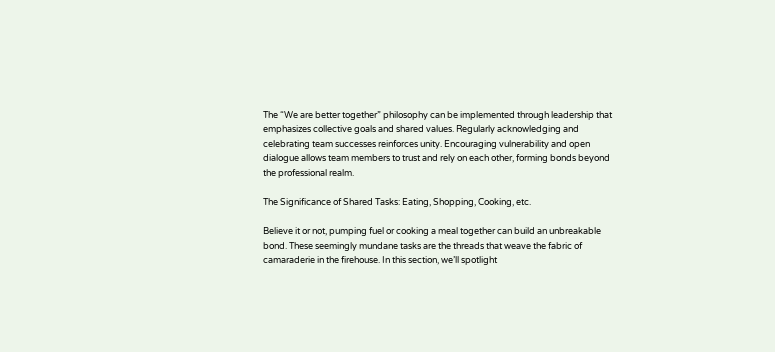The “We are better together” philosophy can be implemented through leadership that emphasizes collective goals and shared values. Regularly acknowledging and celebrating team successes reinforces unity. Encouraging vulnerability and open dialogue allows team members to trust and rely on each other, forming bonds beyond the professional realm.

The Significance of Shared Tasks: Eating, Shopping, Cooking, etc.

Believe it or not, pumping fuel or cooking a meal together can build an unbreakable bond. These seemingly mundane tasks are the threads that weave the fabric of camaraderie in the firehouse. In this section, we’ll spotlight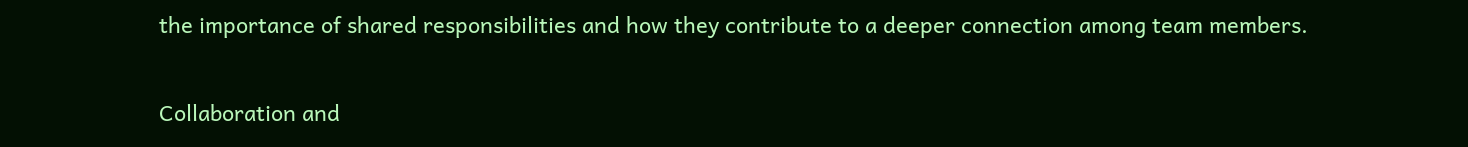the importance of shared responsibilities and how they contribute to a deeper connection among team members.

Collaboration and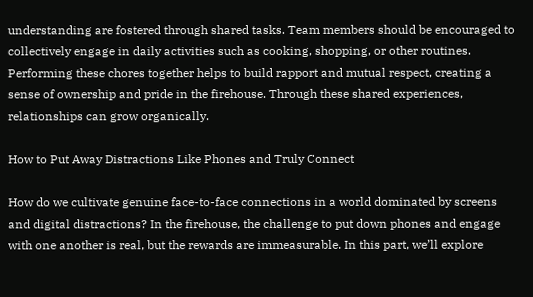understanding are fostered through shared tasks. Team members should be encouraged to collectively engage in daily activities such as cooking, shopping, or other routines. Performing these chores together helps to build rapport and mutual respect, creating a sense of ownership and pride in the firehouse. Through these shared experiences, relationships can grow organically.

How to Put Away Distractions Like Phones and Truly Connect

How do we cultivate genuine face-to-face connections in a world dominated by screens and digital distractions? In the firehouse, the challenge to put down phones and engage with one another is real, but the rewards are immeasurable. In this part, we’ll explore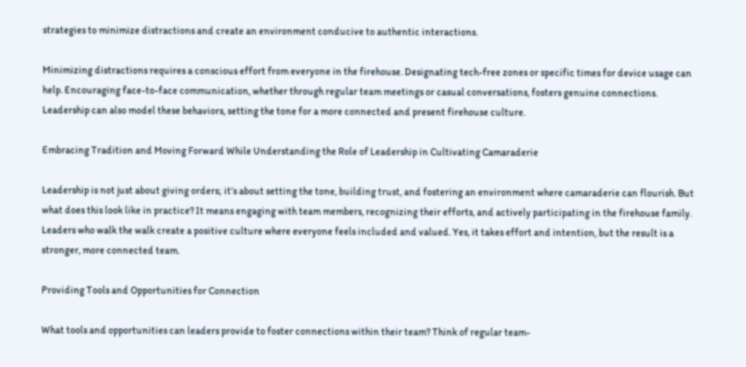strategies to minimize distractions and create an environment conducive to authentic interactions.

Minimizing distractions requires a conscious effort from everyone in the firehouse. Designating tech-free zones or specific times for device usage can help. Encouraging face-to-face communication, whether through regular team meetings or casual conversations, fosters genuine connections. Leadership can also model these behaviors, setting the tone for a more connected and present firehouse culture.

Embracing Tradition and Moving Forward While Understanding the Role of Leadership in Cultivating Camaraderie

Leadership is not just about giving orders; it’s about setting the tone, building trust, and fostering an environment where camaraderie can flourish. But what does this look like in practice? It means engaging with team members, recognizing their efforts, and actively participating in the firehouse family. Leaders who walk the walk create a positive culture where everyone feels included and valued. Yes, it takes effort and intention, but the result is a stronger, more connected team.

Providing Tools and Opportunities for Connection

What tools and opportunities can leaders provide to foster connections within their team? Think of regular team-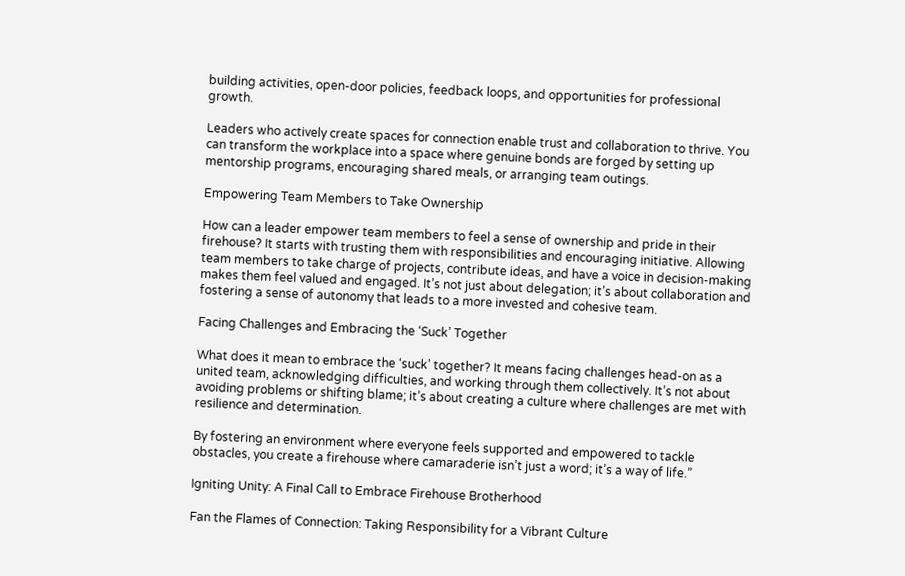building activities, open-door policies, feedback loops, and opportunities for professional growth.

Leaders who actively create spaces for connection enable trust and collaboration to thrive. You can transform the workplace into a space where genuine bonds are forged by setting up mentorship programs, encouraging shared meals, or arranging team outings.

Empowering Team Members to Take Ownership

How can a leader empower team members to feel a sense of ownership and pride in their firehouse? It starts with trusting them with responsibilities and encouraging initiative. Allowing team members to take charge of projects, contribute ideas, and have a voice in decision-making makes them feel valued and engaged. It’s not just about delegation; it’s about collaboration and fostering a sense of autonomy that leads to a more invested and cohesive team.

Facing Challenges and Embracing the ‘Suck’ Together

What does it mean to embrace the ‘suck’ together? It means facing challenges head-on as a united team, acknowledging difficulties, and working through them collectively. It’s not about avoiding problems or shifting blame; it’s about creating a culture where challenges are met with resilience and determination.

By fostering an environment where everyone feels supported and empowered to tackle obstacles, you create a firehouse where camaraderie isn’t just a word; it’s a way of life.”

Igniting Unity: A Final Call to Embrace Firehouse Brotherhood

Fan the Flames of Connection: Taking Responsibility for a Vibrant Culture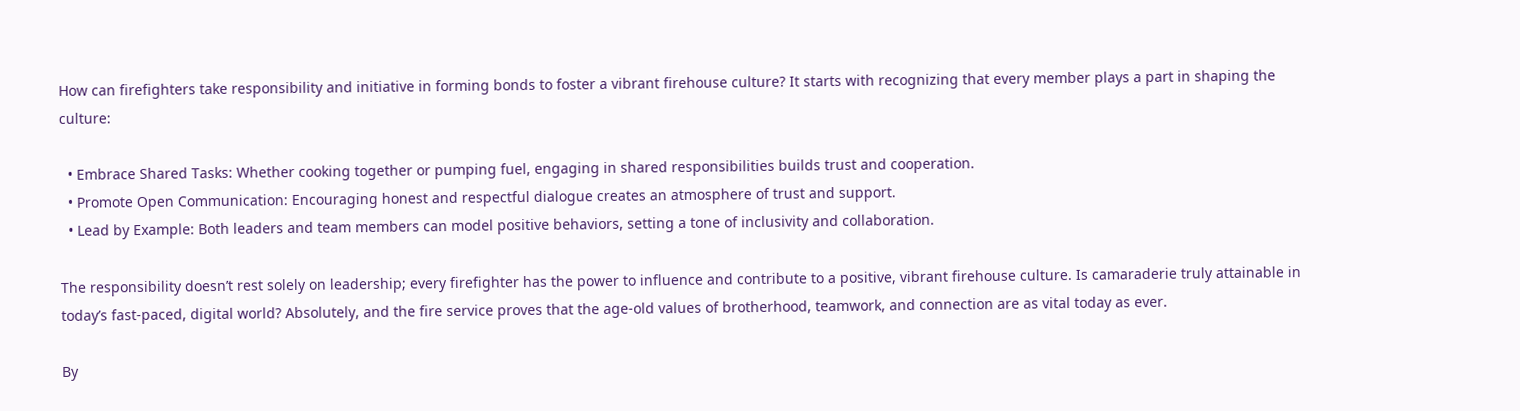How can firefighters take responsibility and initiative in forming bonds to foster a vibrant firehouse culture? It starts with recognizing that every member plays a part in shaping the culture:

  • Embrace Shared Tasks: Whether cooking together or pumping fuel, engaging in shared responsibilities builds trust and cooperation.
  • Promote Open Communication: Encouraging honest and respectful dialogue creates an atmosphere of trust and support.
  • Lead by Example: Both leaders and team members can model positive behaviors, setting a tone of inclusivity and collaboration.

The responsibility doesn’t rest solely on leadership; every firefighter has the power to influence and contribute to a positive, vibrant firehouse culture. Is camaraderie truly attainable in today’s fast-paced, digital world? Absolutely, and the fire service proves that the age-old values of brotherhood, teamwork, and connection are as vital today as ever.

By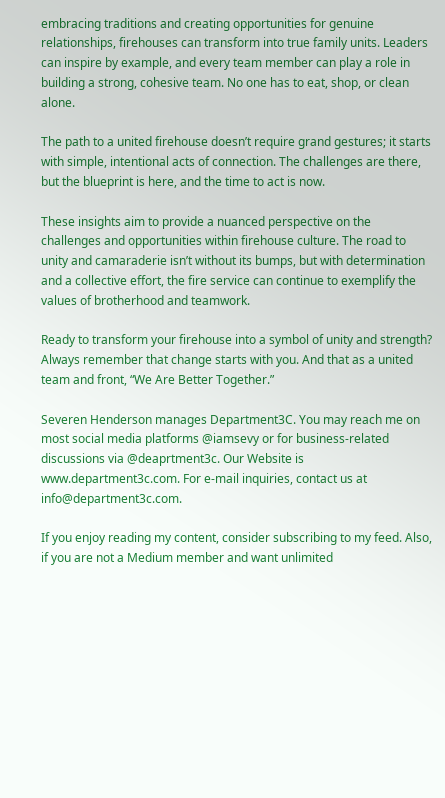embracing traditions and creating opportunities for genuine relationships, firehouses can transform into true family units. Leaders can inspire by example, and every team member can play a role in building a strong, cohesive team. No one has to eat, shop, or clean alone.

The path to a united firehouse doesn’t require grand gestures; it starts with simple, intentional acts of connection. The challenges are there, but the blueprint is here, and the time to act is now.

These insights aim to provide a nuanced perspective on the challenges and opportunities within firehouse culture. The road to unity and camaraderie isn’t without its bumps, but with determination and a collective effort, the fire service can continue to exemplify the values of brotherhood and teamwork.

Ready to transform your firehouse into a symbol of unity and strength? Always remember that change starts with you. And that as a united team and front, “We Are Better Together.”

Severen Henderson manages Department3C. You may reach me on most social media platforms @iamsevy or for business-related discussions via @deaprtment3c. Our Website is www.department3c.com. For e-mail inquiries, contact us at info@department3c.com.

If you enjoy reading my content, consider subscribing to my feed. Also, if you are not a Medium member and want unlimited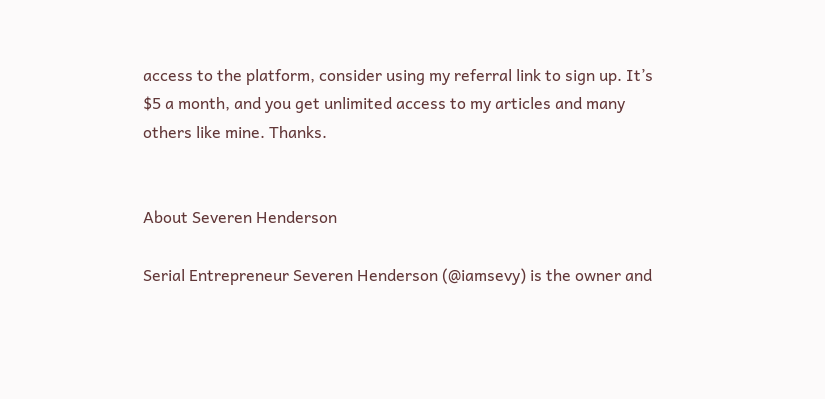access to the platform, consider using my referral link to sign up. It’s $5 a month, and you get unlimited access to my articles and many others like mine. Thanks.


About Severen Henderson

Serial Entrepreneur Severen Henderson (@iamsevy) is the owner and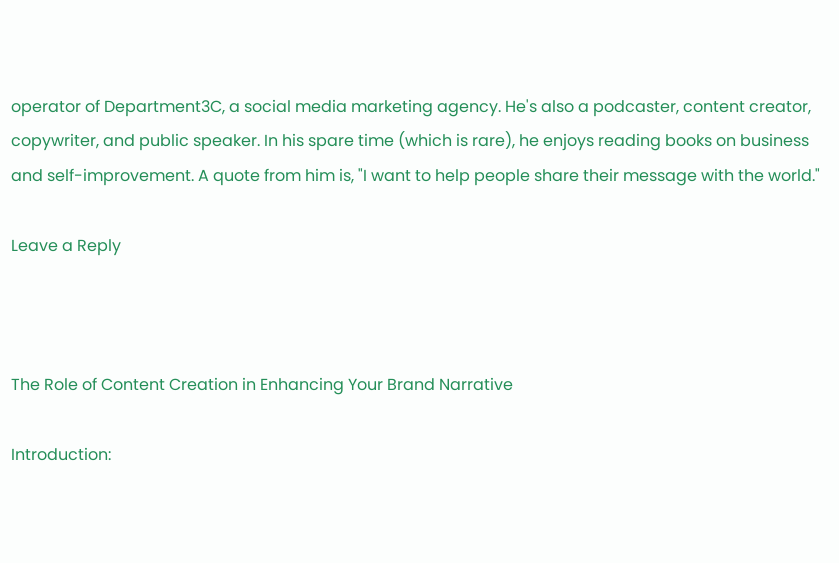operator of Department3C, a social media marketing agency. He's also a podcaster, content creator, copywriter, and public speaker. In his spare time (which is rare), he enjoys reading books on business and self-improvement. A quote from him is, "I want to help people share their message with the world."

Leave a Reply



The Role of Content Creation in Enhancing Your Brand Narrative

Introduction: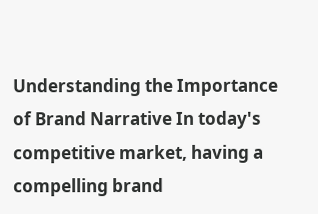Understanding the Importance of Brand Narrative In today's competitive market, having a compelling brand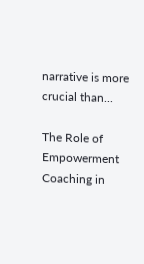narrative is more crucial than...

The Role of Empowerment Coaching in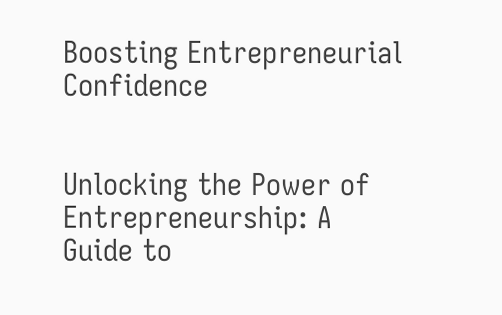Boosting Entrepreneurial Confidence


Unlocking the Power of Entrepreneurship: A Guide to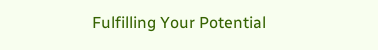Fulfilling Your Potential